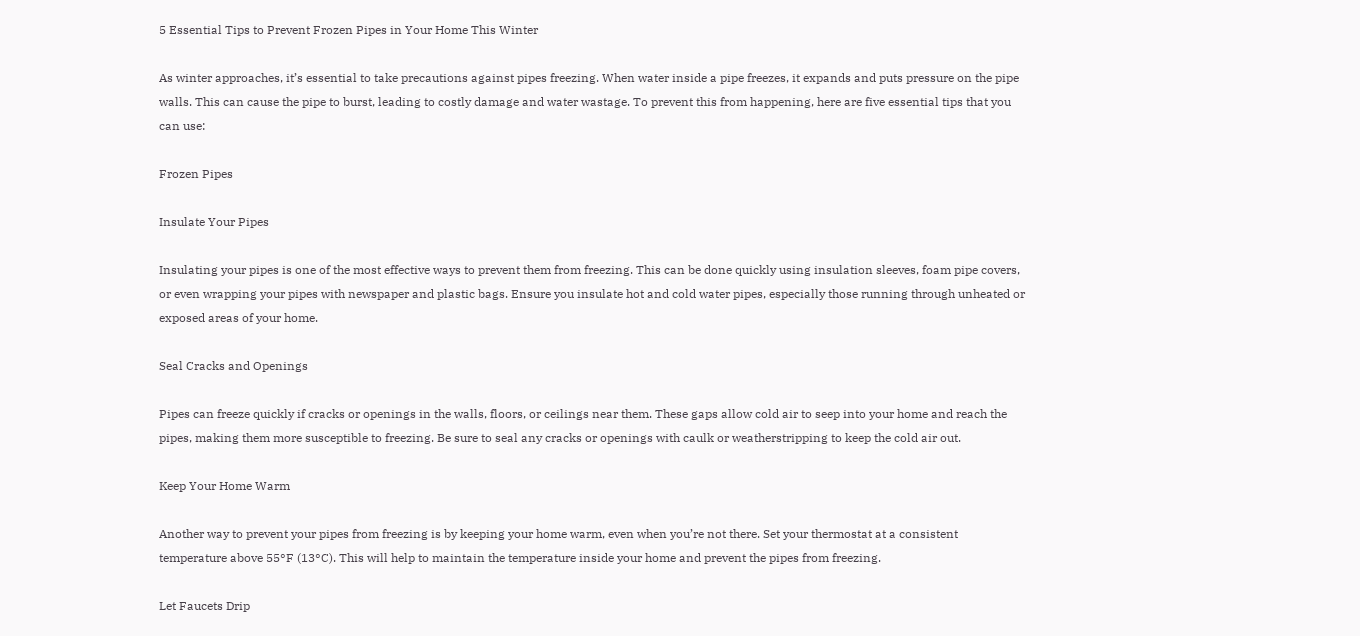5 Essential Tips to Prevent Frozen Pipes in Your Home This Winter

As winter approaches, it’s essential to take precautions against pipes freezing. When water inside a pipe freezes, it expands and puts pressure on the pipe walls. This can cause the pipe to burst, leading to costly damage and water wastage. To prevent this from happening, here are five essential tips that you can use:

Frozen Pipes

Insulate Your Pipes

Insulating your pipes is one of the most effective ways to prevent them from freezing. This can be done quickly using insulation sleeves, foam pipe covers, or even wrapping your pipes with newspaper and plastic bags. Ensure you insulate hot and cold water pipes, especially those running through unheated or exposed areas of your home.

Seal Cracks and Openings

Pipes can freeze quickly if cracks or openings in the walls, floors, or ceilings near them. These gaps allow cold air to seep into your home and reach the pipes, making them more susceptible to freezing. Be sure to seal any cracks or openings with caulk or weatherstripping to keep the cold air out.

Keep Your Home Warm

Another way to prevent your pipes from freezing is by keeping your home warm, even when you’re not there. Set your thermostat at a consistent temperature above 55°F (13°C). This will help to maintain the temperature inside your home and prevent the pipes from freezing.

Let Faucets Drip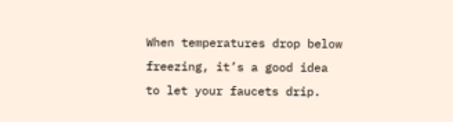When temperatures drop below freezing, it’s a good idea to let your faucets drip.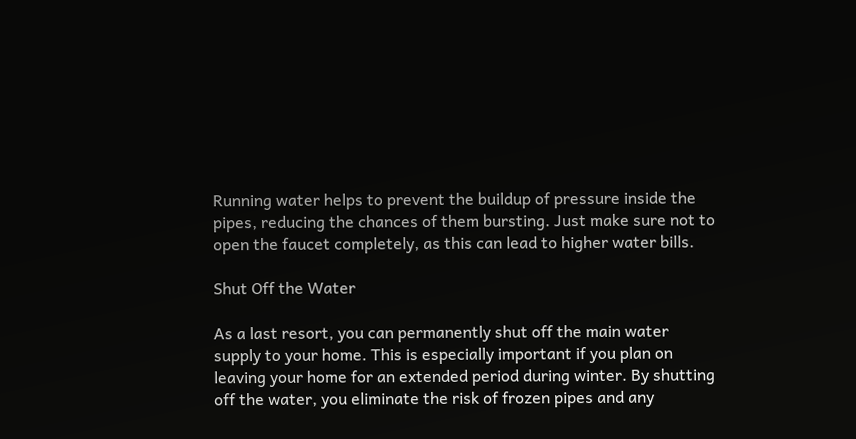Running water helps to prevent the buildup of pressure inside the pipes, reducing the chances of them bursting. Just make sure not to open the faucet completely, as this can lead to higher water bills.

Shut Off the Water

As a last resort, you can permanently shut off the main water supply to your home. This is especially important if you plan on leaving your home for an extended period during winter. By shutting off the water, you eliminate the risk of frozen pipes and any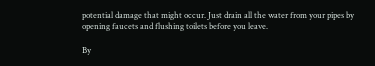potential damage that might occur. Just drain all the water from your pipes by opening faucets and flushing toilets before you leave.

By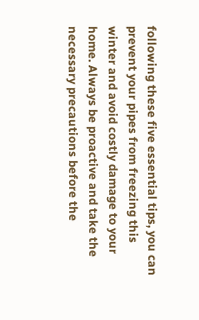following these five essential tips, you can prevent your pipes from freezing this winter and avoid costly damage to your home. Always be proactive and take the necessary precautions before the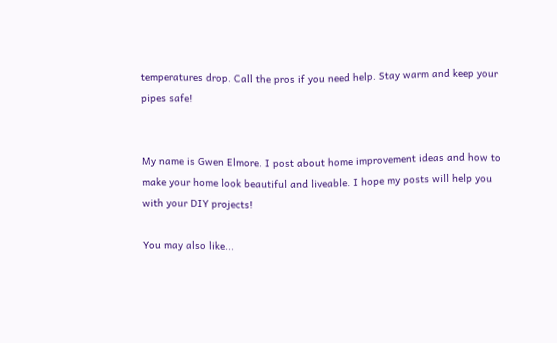temperatures drop. Call the pros if you need help. Stay warm and keep your pipes safe!


My name is Gwen Elmore. I post about home improvement ideas and how to make your home look beautiful and liveable. I hope my posts will help you with your DIY projects!

You may also like...